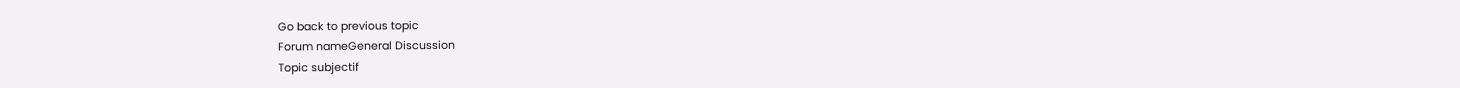Go back to previous topic
Forum nameGeneral Discussion
Topic subjectif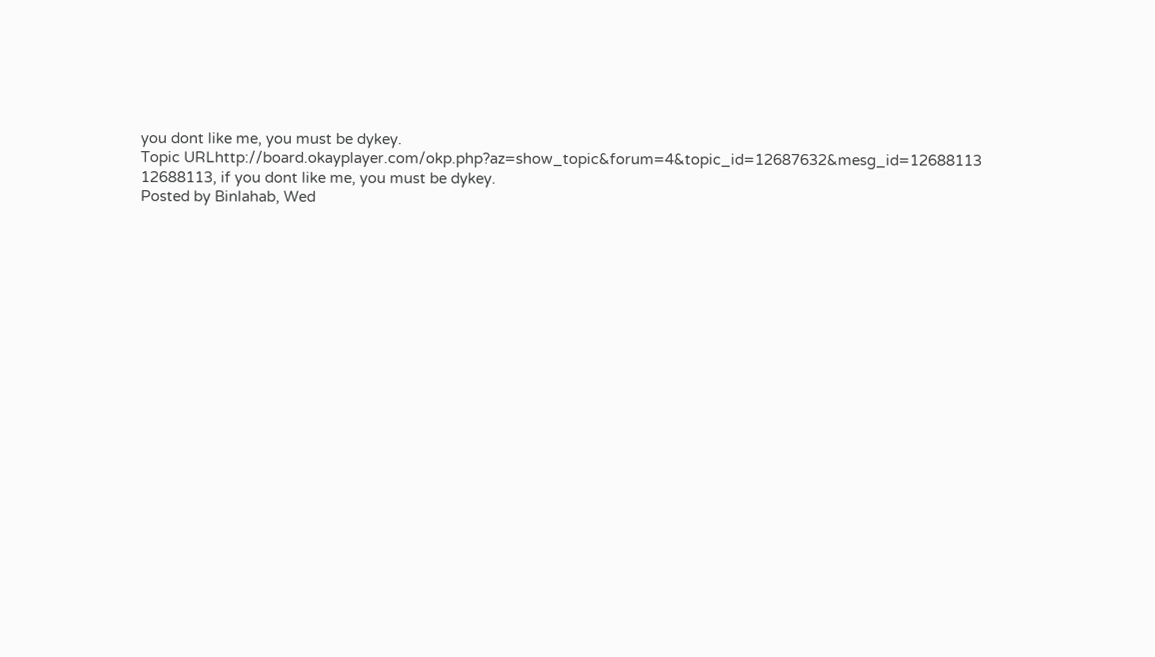you dont like me, you must be dykey.
Topic URLhttp://board.okayplayer.com/okp.php?az=show_topic&forum=4&topic_id=12687632&mesg_id=12688113
12688113, if you dont like me, you must be dykey.
Posted by Binlahab, Wed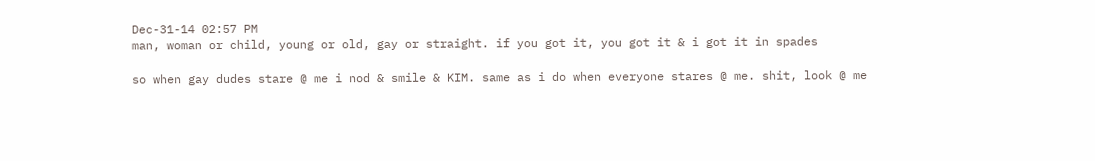Dec-31-14 02:57 PM
man, woman or child, young or old, gay or straight. if you got it, you got it & i got it in spades

so when gay dudes stare @ me i nod & smile & KIM. same as i do when everyone stares @ me. shit, look @ me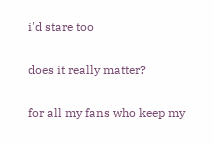i'd stare too

does it really matter?

for all my fans who keep my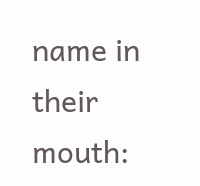name in their mouth: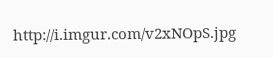http://i.imgur.com/v2xNOpS.jpg